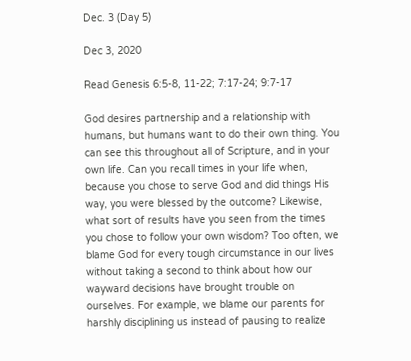Dec. 3 (Day 5)

Dec 3, 2020

Read Genesis 6:5-8, 11-22; 7:17-24; 9:7-17

God desires partnership and a relationship with humans, but humans want to do their own thing. You can see this throughout all of Scripture, and in your own life. Can you recall times in your life when, because you chose to serve God and did things His way, you were blessed by the outcome? Likewise, what sort of results have you seen from the times you chose to follow your own wisdom? Too often, we blame God for every tough circumstance in our lives without taking a second to think about how our wayward decisions have brought trouble on ourselves. For example, we blame our parents for harshly disciplining us instead of pausing to realize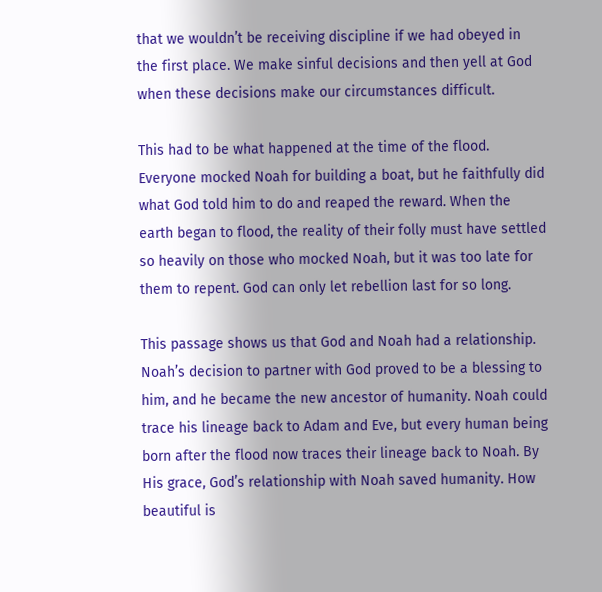that we wouldn’t be receiving discipline if we had obeyed in the first place. We make sinful decisions and then yell at God when these decisions make our circumstances difficult.

This had to be what happened at the time of the flood. Everyone mocked Noah for building a boat, but he faithfully did what God told him to do and reaped the reward. When the earth began to flood, the reality of their folly must have settled so heavily on those who mocked Noah, but it was too late for them to repent. God can only let rebellion last for so long.

This passage shows us that God and Noah had a relationship. Noah’s decision to partner with God proved to be a blessing to him, and he became the new ancestor of humanity. Noah could trace his lineage back to Adam and Eve, but every human being born after the flood now traces their lineage back to Noah. By His grace, God’s relationship with Noah saved humanity. How beautiful is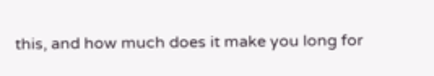this, and how much does it make you long for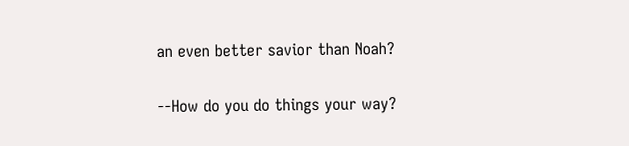an even better savior than Noah?

--How do you do things your way?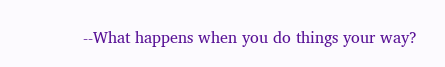--What happens when you do things your way?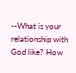--What is your relationship with God like? How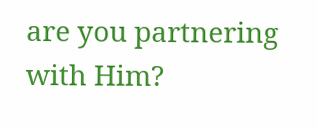are you partnering with Him?